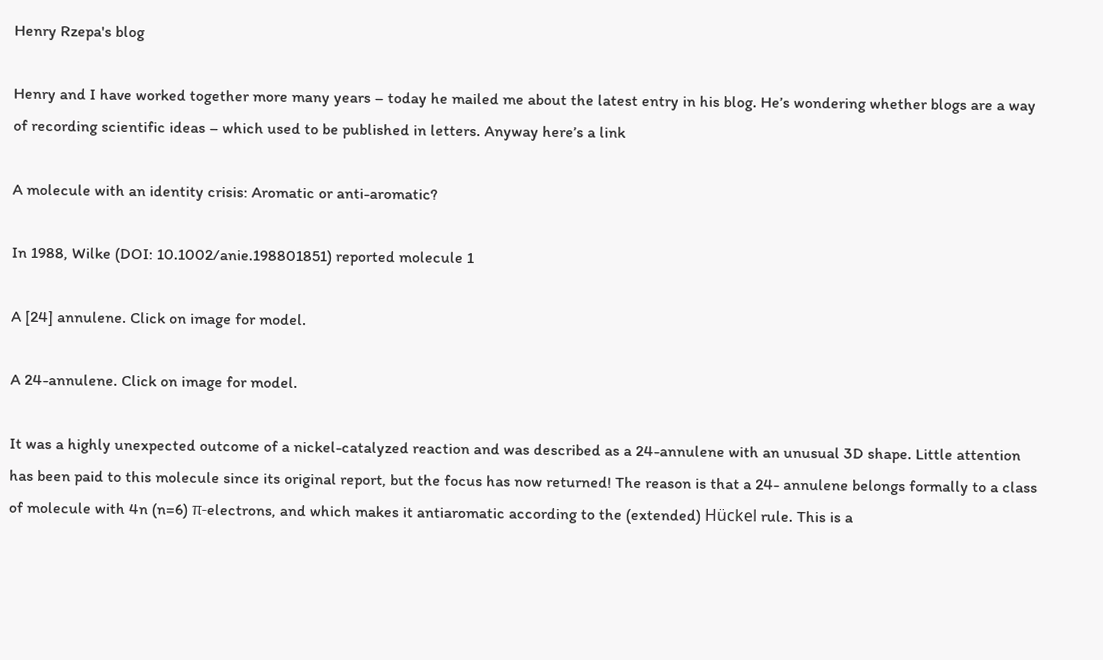Henry Rzepa's blog

Henry and I have worked together more many years – today he mailed me about the latest entry in his blog. He’s wondering whether blogs are a way of recording scientific ideas – which used to be published in letters. Anyway here’s a link

A molecule with an identity crisis: Aromatic or anti-aromatic?

In 1988, Wilke (DOI: 10.1002/anie.198801851) reported molecule 1

A [24] annulene. Click on image for model.

A 24-annulene. Click on image for model.

It was a highly unexpected outcome of a nickel-catalyzed reaction and was described as a 24-annulene with an unusual 3D shape. Little attention has been paid to this molecule since its original report, but the focus has now returned! The reason is that a 24- annulene belongs formally to a class of molecule with 4n (n=6) π-electrons, and which makes it antiaromatic according to the (extended) Hückel rule. This is a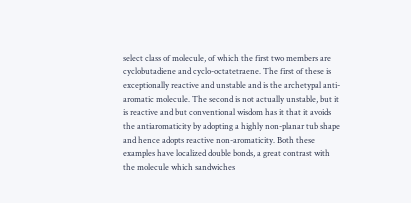select class of molecule, of which the first two members are cyclobutadiene and cyclo-octatetraene. The first of these is exceptionally reactive and unstable and is the archetypal anti-aromatic molecule. The second is not actually unstable, but it is reactive and but conventional wisdom has it that it avoids the antiaromaticity by adopting a highly non-planar tub shape and hence adopts reactive non-aromaticity. Both these examples have localized double bonds, a great contrast with the molecule which sandwiches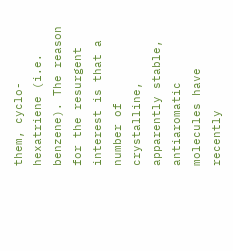them, cyclo-hexatriene (i.e. benzene). The reason for the resurgent interest is that a number of crystalline, apparently stable, antiaromatic molecules have recently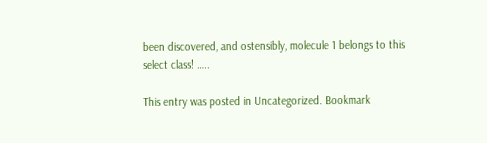been discovered, and ostensibly, molecule 1 belongs to this select class! …..

This entry was posted in Uncategorized. Bookmark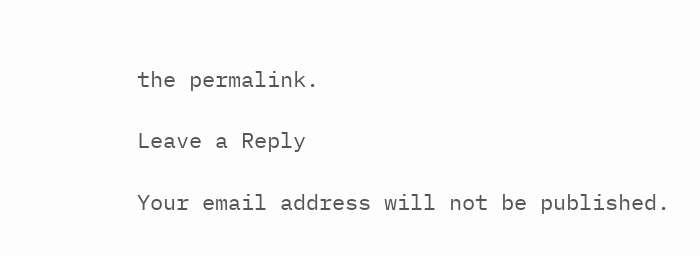the permalink.

Leave a Reply

Your email address will not be published.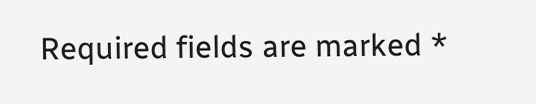Required fields are marked *